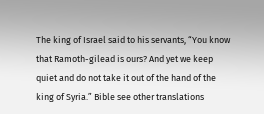The king of Israel said to his servants, “You know that Ramoth-gilead is ours? And yet we keep quiet and do not take it out of the hand of the king of Syria.” Bible see other translations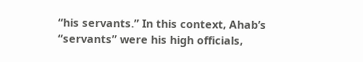“his servants.” In this context, Ahab’s “servants” were his high officials,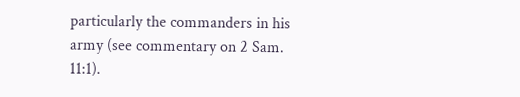particularly the commanders in his army (see commentary on 2 Sam. 11:1).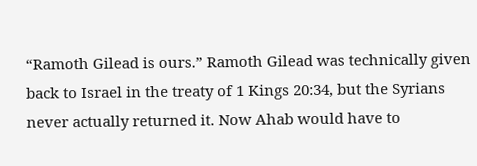“Ramoth Gilead is ours.” Ramoth Gilead was technically given back to Israel in the treaty of 1 Kings 20:34, but the Syrians never actually returned it. Now Ahab would have to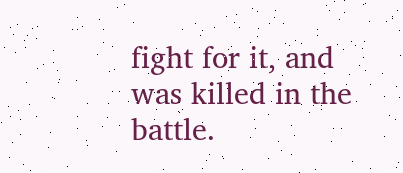fight for it, and was killed in the battle.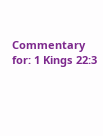Commentary for: 1 Kings 22:3